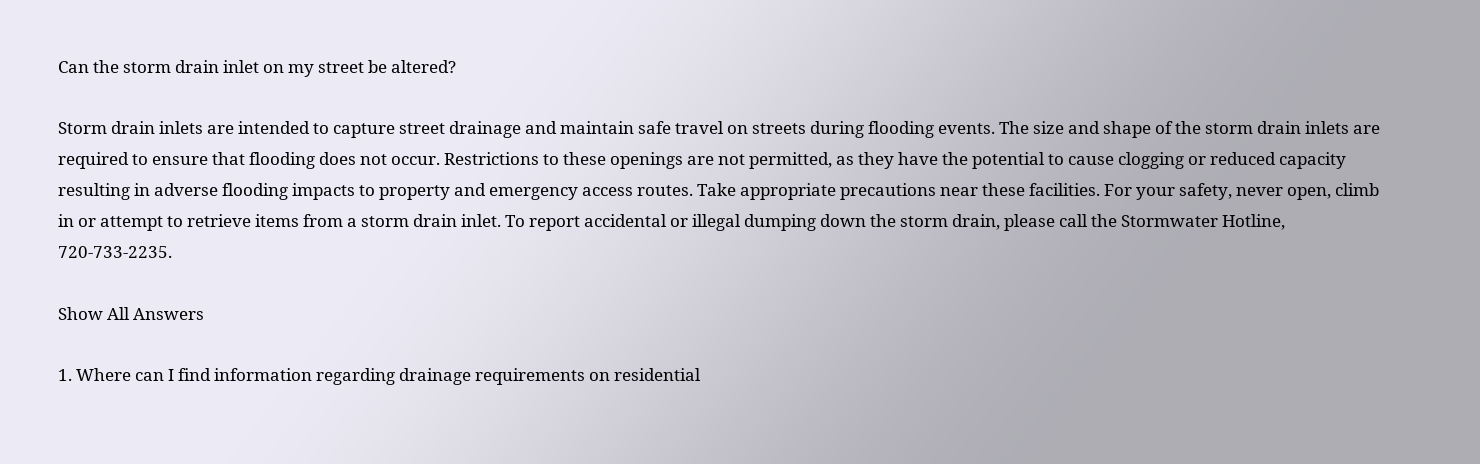Can the storm drain inlet on my street be altered?

Storm drain inlets are intended to capture street drainage and maintain safe travel on streets during flooding events. The size and shape of the storm drain inlets are required to ensure that flooding does not occur. Restrictions to these openings are not permitted, as they have the potential to cause clogging or reduced capacity resulting in adverse flooding impacts to property and emergency access routes. Take appropriate precautions near these facilities. For your safety, never open, climb in or attempt to retrieve items from a storm drain inlet. To report accidental or illegal dumping down the storm drain, please call the Stormwater Hotline, 720-733-2235.

Show All Answers

1. Where can I find information regarding drainage requirements on residential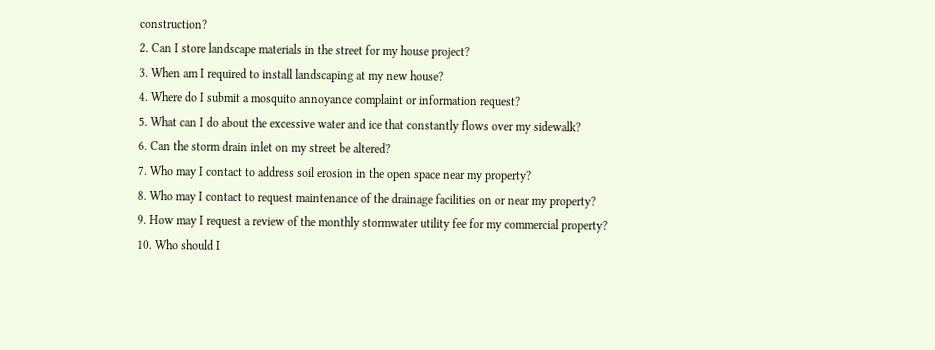construction?
2. Can I store landscape materials in the street for my house project?
3. When am I required to install landscaping at my new house?
4. Where do I submit a mosquito annoyance complaint or information request?
5. What can I do about the excessive water and ice that constantly flows over my sidewalk?
6. Can the storm drain inlet on my street be altered?
7. Who may I contact to address soil erosion in the open space near my property?
8. Who may I contact to request maintenance of the drainage facilities on or near my property?
9. How may I request a review of the monthly stormwater utility fee for my commercial property?
10. Who should I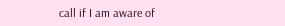call if I am aware of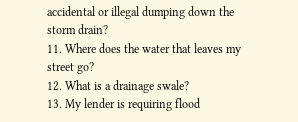accidental or illegal dumping down the storm drain?
11. Where does the water that leaves my street go?
12. What is a drainage swale?
13. My lender is requiring flood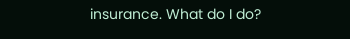insurance. What do I do?